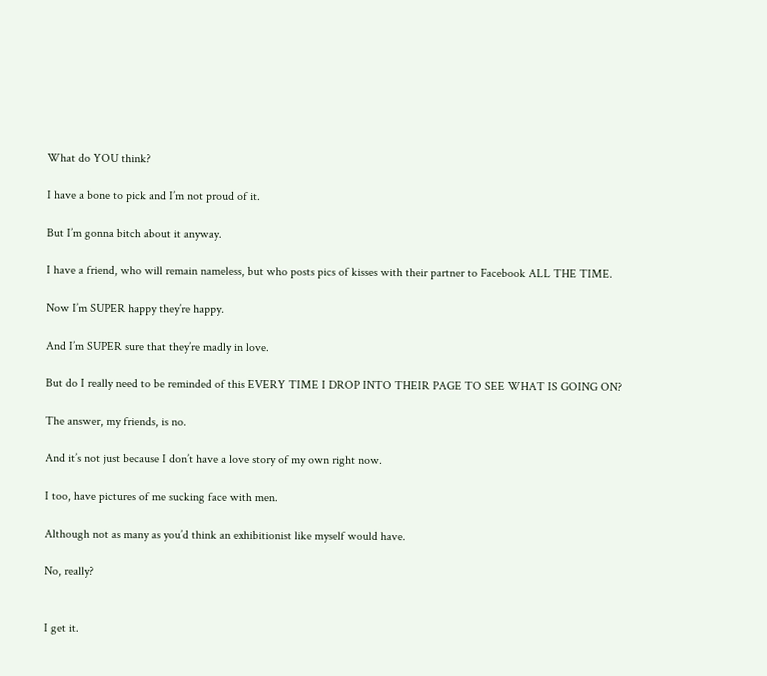What do YOU think?

I have a bone to pick and I’m not proud of it.

But I’m gonna bitch about it anyway.

I have a friend, who will remain nameless, but who posts pics of kisses with their partner to Facebook ALL THE TIME.

Now I’m SUPER happy they’re happy.

And I’m SUPER sure that they’re madly in love.

But do I really need to be reminded of this EVERY TIME I DROP INTO THEIR PAGE TO SEE WHAT IS GOING ON?

The answer, my friends, is no.

And it’s not just because I don’t have a love story of my own right now.

I too, have pictures of me sucking face with men.

Although not as many as you’d think an exhibitionist like myself would have.

No, really?


I get it.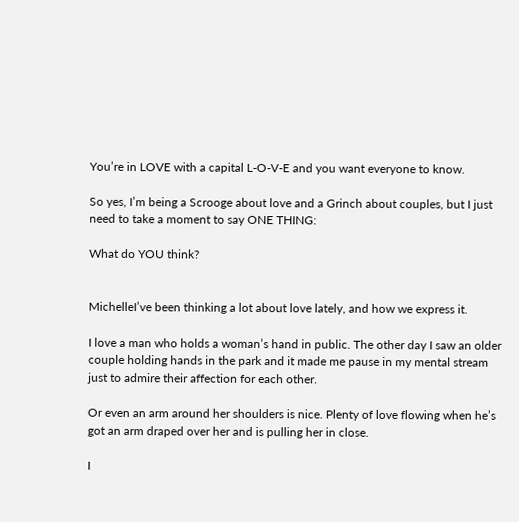You’re in LOVE with a capital L-O-V-E and you want everyone to know.

So yes, I’m being a Scrooge about love and a Grinch about couples, but I just need to take a moment to say ONE THING:

What do YOU think?


MichelleI’ve been thinking a lot about love lately, and how we express it.

I love a man who holds a woman’s hand in public. The other day I saw an older couple holding hands in the park and it made me pause in my mental stream just to admire their affection for each other.

Or even an arm around her shoulders is nice. Plenty of love flowing when he’s got an arm draped over her and is pulling her in close.

I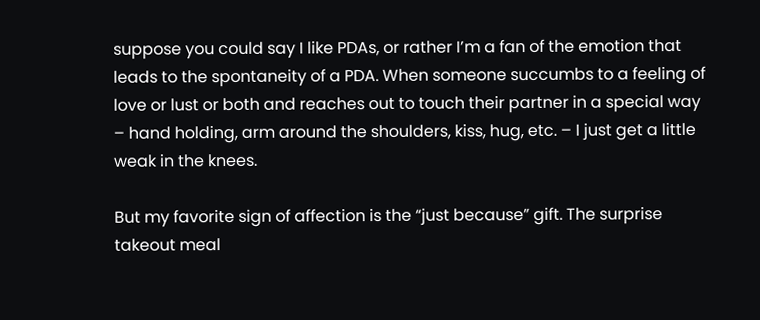suppose you could say I like PDAs, or rather I’m a fan of the emotion that leads to the spontaneity of a PDA. When someone succumbs to a feeling of love or lust or both and reaches out to touch their partner in a special way – hand holding, arm around the shoulders, kiss, hug, etc. – I just get a little weak in the knees.

But my favorite sign of affection is the “just because” gift. The surprise takeout meal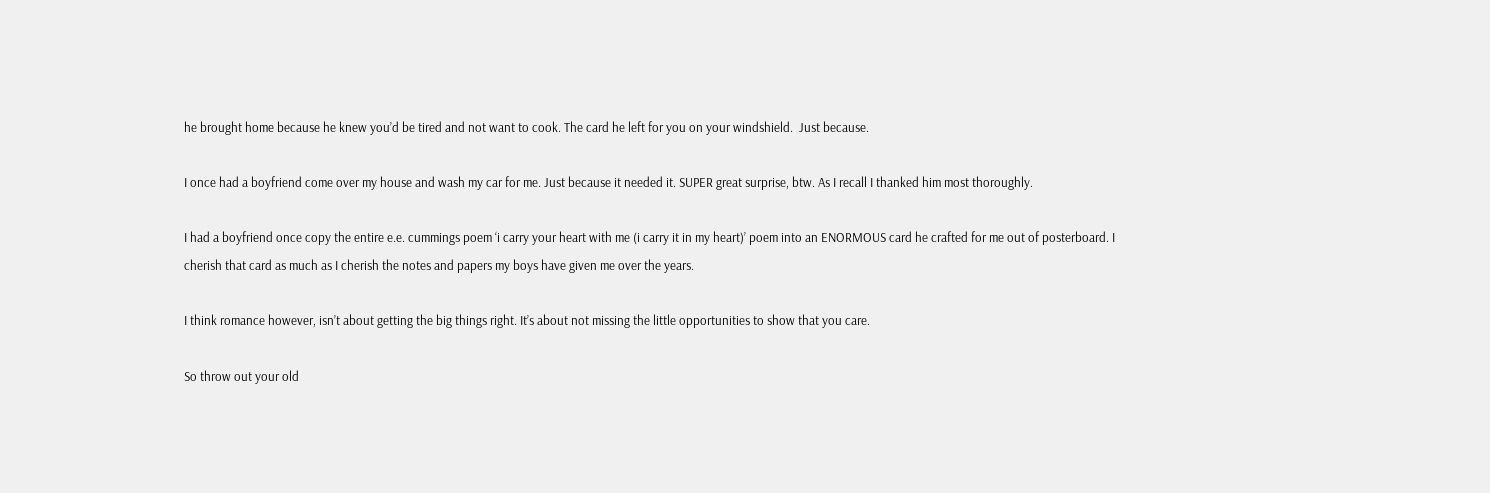he brought home because he knew you’d be tired and not want to cook. The card he left for you on your windshield.  Just because.

I once had a boyfriend come over my house and wash my car for me. Just because it needed it. SUPER great surprise, btw. As I recall I thanked him most thoroughly.

I had a boyfriend once copy the entire e.e. cummings poem ‘i carry your heart with me (i carry it in my heart)’ poem into an ENORMOUS card he crafted for me out of posterboard. I cherish that card as much as I cherish the notes and papers my boys have given me over the years.

I think romance however, isn’t about getting the big things right. It’s about not missing the little opportunities to show that you care.

So throw out your old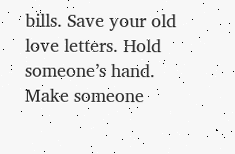bills. Save your old love letters. Hold someone’s hand. Make someone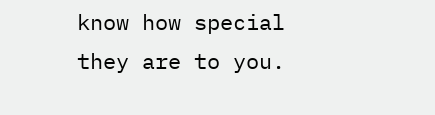know how special they are to you.